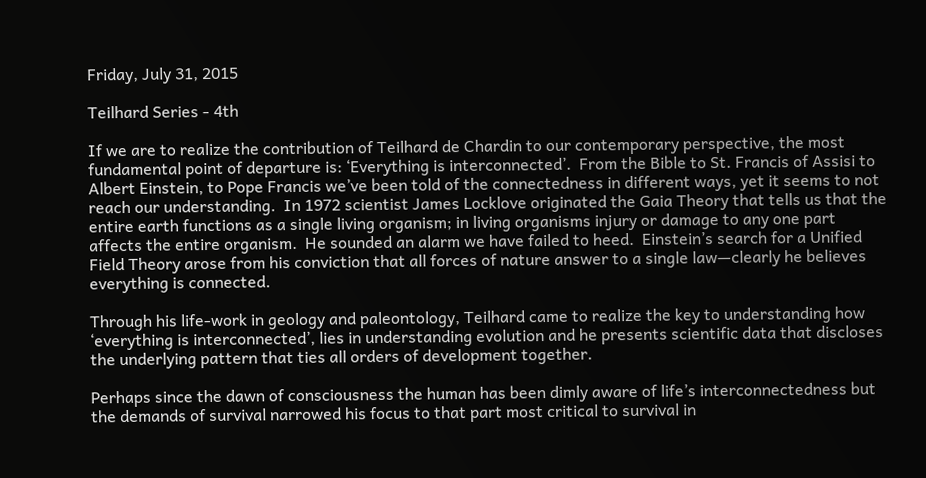Friday, July 31, 2015

Teilhard Series - 4th

If we are to realize the contribution of Teilhard de Chardin to our contemporary perspective, the most fundamental point of departure is: ‘Everything is interconnected’.  From the Bible to St. Francis of Assisi to Albert Einstein, to Pope Francis we’ve been told of the connectedness in different ways, yet it seems to not reach our understanding.  In 1972 scientist James Locklove originated the Gaia Theory that tells us that the entire earth functions as a single living organism; in living organisms injury or damage to any one part affects the entire organism.  He sounded an alarm we have failed to heed.  Einstein’s search for a Unified Field Theory arose from his conviction that all forces of nature answer to a single law—clearly he believes everything is connected.

Through his life-work in geology and paleontology, Teilhard came to realize the key to understanding how ‘everything is interconnected’, lies in understanding evolution and he presents scientific data that discloses the underlying pattern that ties all orders of development together.

Perhaps since the dawn of consciousness the human has been dimly aware of life’s interconnectedness but the demands of survival narrowed his focus to that part most critical to survival in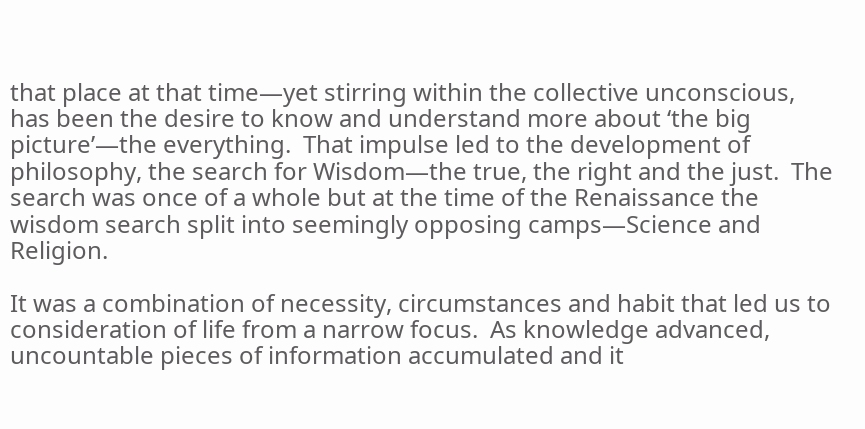that place at that time—yet stirring within the collective unconscious, has been the desire to know and understand more about ‘the big picture’—the everything.  That impulse led to the development of philosophy, the search for Wisdom—the true, the right and the just.  The search was once of a whole but at the time of the Renaissance the wisdom search split into seemingly opposing camps—Science and Religion.

It was a combination of necessity, circumstances and habit that led us to consideration of life from a narrow focus.  As knowledge advanced, uncountable pieces of information accumulated and it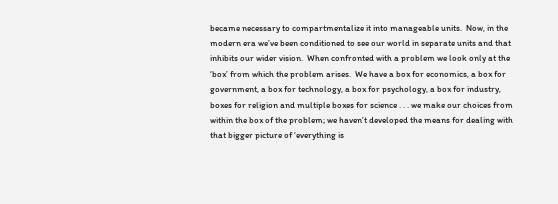became necessary to compartmentalize it into manageable units.  Now, in the modern era we’ve been conditioned to see our world in separate units and that inhibits our wider vision.  When confronted with a problem we look only at the ‘box’ from which the problem arises.  We have a box for economics, a box for government, a box for technology, a box for psychology, a box for industry, boxes for religion and multiple boxes for science . . . we make our choices from within the box of the problem; we haven’t developed the means for dealing with that bigger picture of ‘everything is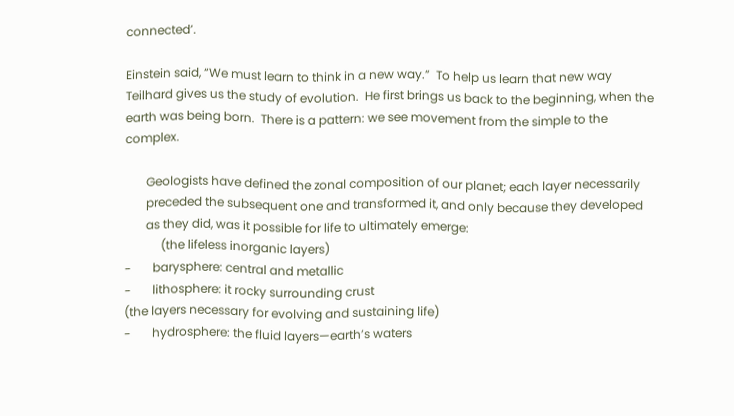connected’.

Einstein said, “We must learn to think in a new way.”  To help us learn that new way Teilhard gives us the study of evolution.  He first brings us back to the beginning, when the earth was being born.  There is a pattern: we see movement from the simple to the complex.

       Geologists have defined the zonal composition of our planet; each layer necessarily
       preceded the subsequent one and transformed it, and only because they developed
       as they did, was it possible for life to ultimately emerge:
            (the lifeless inorganic layers)
-       barysphere: central and metallic
-       lithosphere: it rocky surrounding crust
(the layers necessary for evolving and sustaining life)
-       hydrosphere: the fluid layers—earth’s waters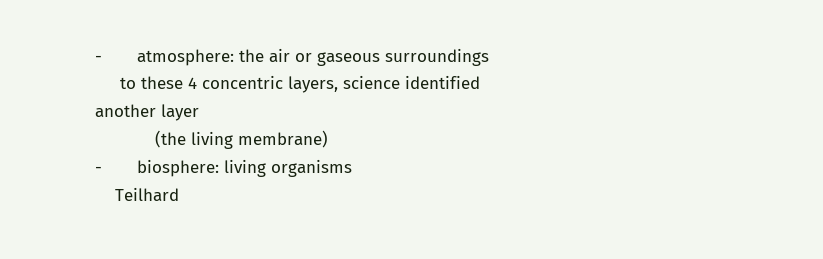-       atmosphere: the air or gaseous surroundings
     to these 4 concentric layers, science identified another layer
            (the living membrane)
-       biosphere: living organisms
    Teilhard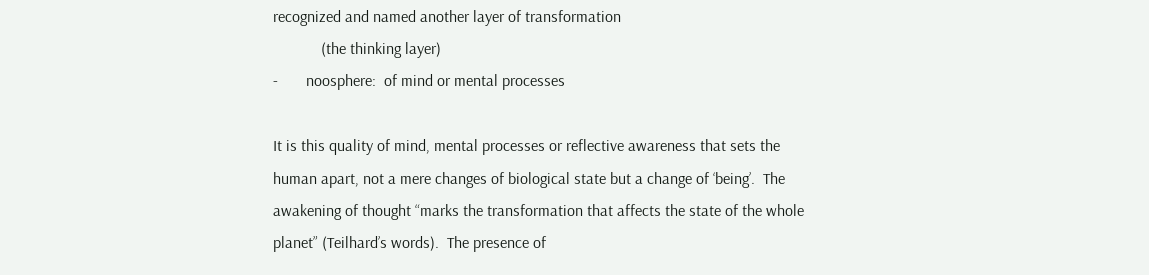recognized and named another layer of transformation
            (the thinking layer)
-       noosphere:  of mind or mental processes

It is this quality of mind, mental processes or reflective awareness that sets the human apart, not a mere changes of biological state but a change of ‘being’.  The awakening of thought “marks the transformation that affects the state of the whole planet” (Teilhard’s words).  The presence of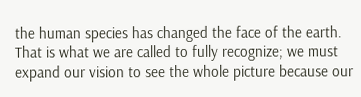the human species has changed the face of the earth.  That is what we are called to fully recognize; we must expand our vision to see the whole picture because our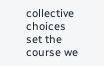collective choices set the course we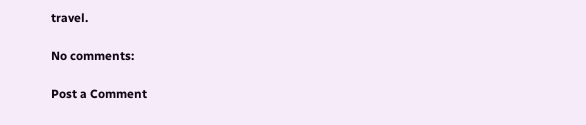travel.

No comments:

Post a Comment